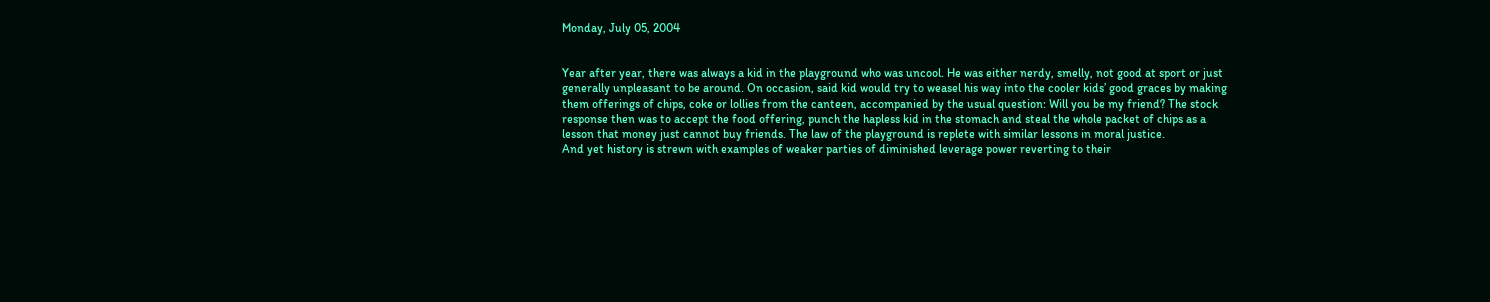Monday, July 05, 2004


Year after year, there was always a kid in the playground who was uncool. He was either nerdy, smelly, not good at sport or just generally unpleasant to be around. On occasion, said kid would try to weasel his way into the cooler kids’ good graces by making them offerings of chips, coke or lollies from the canteen, accompanied by the usual question: Will you be my friend? The stock response then was to accept the food offering, punch the hapless kid in the stomach and steal the whole packet of chips as a lesson that money just cannot buy friends. The law of the playground is replete with similar lessons in moral justice.
And yet history is strewn with examples of weaker parties of diminished leverage power reverting to their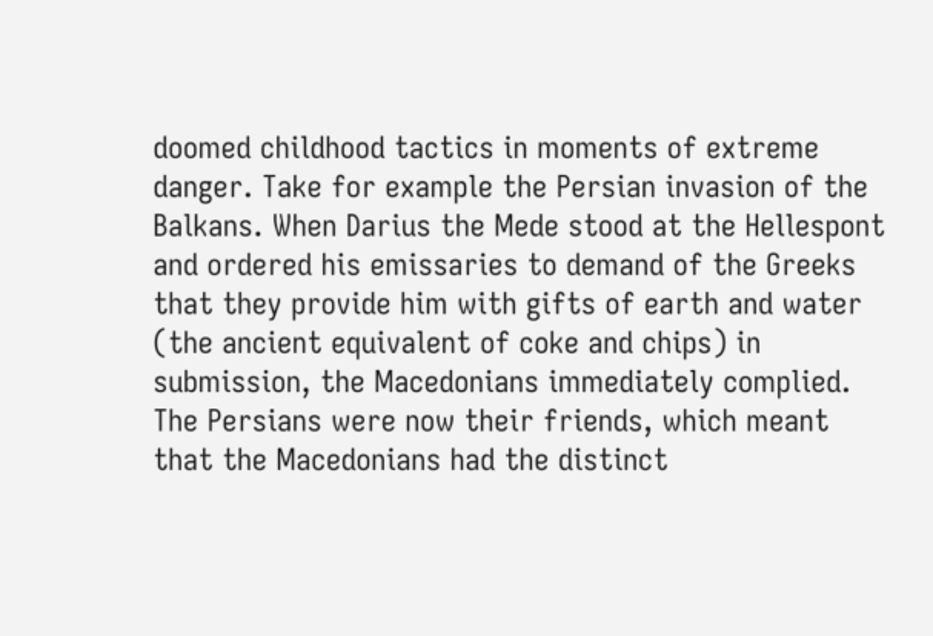doomed childhood tactics in moments of extreme danger. Take for example the Persian invasion of the Balkans. When Darius the Mede stood at the Hellespont and ordered his emissaries to demand of the Greeks that they provide him with gifts of earth and water (the ancient equivalent of coke and chips) in submission, the Macedonians immediately complied. The Persians were now their friends, which meant that the Macedonians had the distinct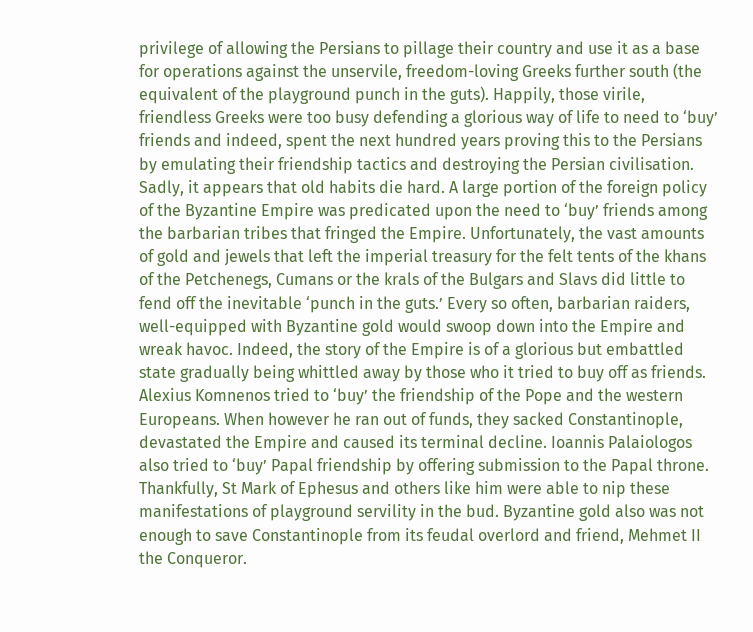privilege of allowing the Persians to pillage their country and use it as a base for operations against the unservile, freedom-loving Greeks further south (the equivalent of the playground punch in the guts). Happily, those virile, friendless Greeks were too busy defending a glorious way of life to need to ‘buy’ friends and indeed, spent the next hundred years proving this to the Persians by emulating their friendship tactics and destroying the Persian civilisation.
Sadly, it appears that old habits die hard. A large portion of the foreign policy of the Byzantine Empire was predicated upon the need to ‘buy’ friends among the barbarian tribes that fringed the Empire. Unfortunately, the vast amounts of gold and jewels that left the imperial treasury for the felt tents of the khans of the Petchenegs, Cumans or the krals of the Bulgars and Slavs did little to fend off the inevitable ‘punch in the guts.’ Every so often, barbarian raiders, well-equipped with Byzantine gold would swoop down into the Empire and wreak havoc. Indeed, the story of the Empire is of a glorious but embattled state gradually being whittled away by those who it tried to buy off as friends.
Alexius Komnenos tried to ‘buy’ the friendship of the Pope and the western Europeans. When however he ran out of funds, they sacked Constantinople, devastated the Empire and caused its terminal decline. Ioannis Palaiologos also tried to ‘buy’ Papal friendship by offering submission to the Papal throne. Thankfully, St Mark of Ephesus and others like him were able to nip these manifestations of playground servility in the bud. Byzantine gold also was not enough to save Constantinople from its feudal overlord and friend, Mehmet II the Conqueror.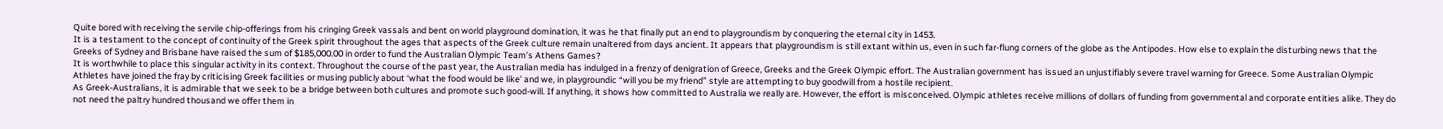Quite bored with receiving the servile chip-offerings from his cringing Greek vassals and bent on world playground domination, it was he that finally put an end to playgroundism by conquering the eternal city in 1453.
It is a testament to the concept of continuity of the Greek spirit throughout the ages that aspects of the Greek culture remain unaltered from days ancient. It appears that playgroundism is still extant within us, even in such far-flung corners of the globe as the Antipodes. How else to explain the disturbing news that the Greeks of Sydney and Brisbane have raised the sum of $185,000.00 in order to fund the Australian Olympic Team’s Athens Games?
It is worthwhile to place this singular activity in its context. Throughout the course of the past year, the Australian media has indulged in a frenzy of denigration of Greece, Greeks and the Greek Olympic effort. The Australian government has issued an unjustifiably severe travel warning for Greece. Some Australian Olympic Athletes have joined the fray by criticising Greek facilities or musing publicly about ‘what the food would be like’ and we, in playgroundic “will you be my friend” style are attempting to buy goodwill from a hostile recipient.
As Greek-Australians, it is admirable that we seek to be a bridge between both cultures and promote such good-will. If anything, it shows how committed to Australia we really are. However, the effort is misconceived. Olympic athletes receive millions of dollars of funding from governmental and corporate entities alike. They do not need the paltry hundred thousand we offer them in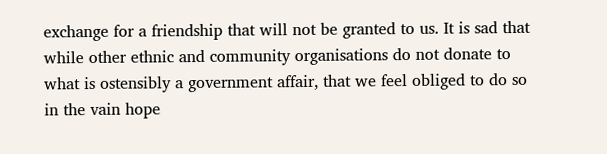exchange for a friendship that will not be granted to us. It is sad that while other ethnic and community organisations do not donate to what is ostensibly a government affair, that we feel obliged to do so in the vain hope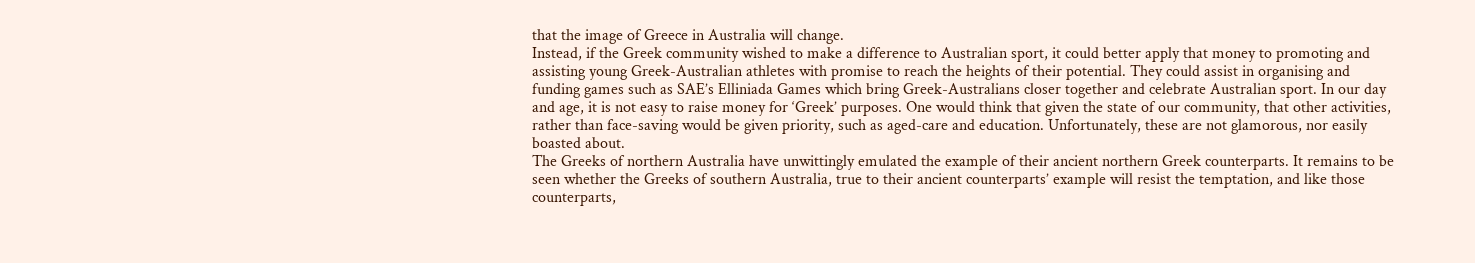that the image of Greece in Australia will change.
Instead, if the Greek community wished to make a difference to Australian sport, it could better apply that money to promoting and assisting young Greek-Australian athletes with promise to reach the heights of their potential. They could assist in organising and funding games such as SAE’s Elliniada Games which bring Greek-Australians closer together and celebrate Australian sport. In our day and age, it is not easy to raise money for ‘Greek’ purposes. One would think that given the state of our community, that other activities, rather than face-saving would be given priority, such as aged-care and education. Unfortunately, these are not glamorous, nor easily boasted about.
The Greeks of northern Australia have unwittingly emulated the example of their ancient northern Greek counterparts. It remains to be seen whether the Greeks of southern Australia, true to their ancient counterparts’ example will resist the temptation, and like those counterparts,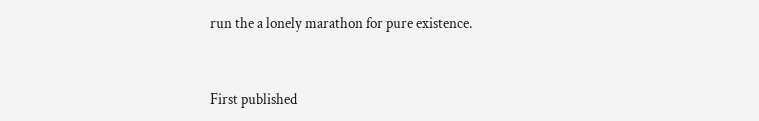run the a lonely marathon for pure existence.


First published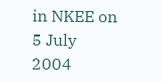in NKEE on 5 July 2004